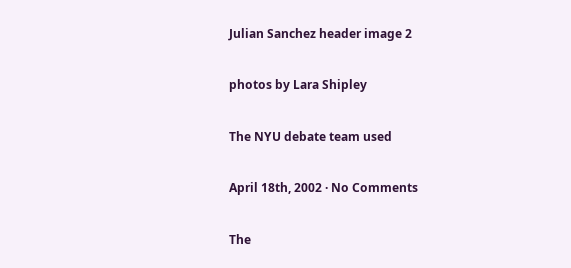Julian Sanchez header image 2

photos by Lara Shipley

The NYU debate team used

April 18th, 2002 · No Comments

The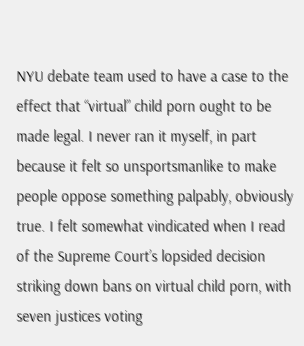NYU debate team used to have a case to the effect that “virtual” child porn ought to be made legal. I never ran it myself, in part because it felt so unsportsmanlike to make people oppose something palpably, obviously true. I felt somewhat vindicated when I read of the Supreme Court’s lopsided decision striking down bans on virtual child porn, with seven justices voting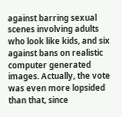against barring sexual scenes involving adults who look like kids, and six against bans on realistic computer generated images. Actually, the vote was even more lopsided than that, since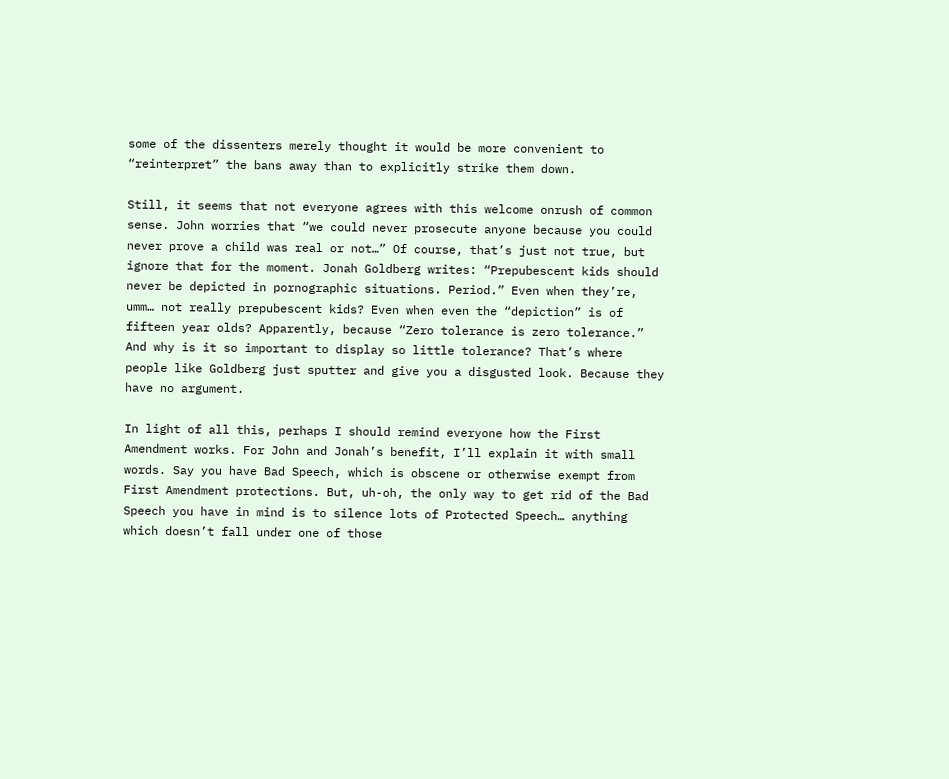some of the dissenters merely thought it would be more convenient to “reinterpret” the bans away than to explicitly strike them down.

Still, it seems that not everyone agrees with this welcome onrush of common sense. John worries that “we could never prosecute anyone because you could never prove a child was real or not…” Of course, that’s just not true, but ignore that for the moment. Jonah Goldberg writes: “Prepubescent kids should never be depicted in pornographic situations. Period.” Even when they’re, umm… not really prepubescent kids? Even when even the “depiction” is of fifteen year olds? Apparently, because “Zero tolerance is zero tolerance.” And why is it so important to display so little tolerance? That’s where people like Goldberg just sputter and give you a disgusted look. Because they have no argument.

In light of all this, perhaps I should remind everyone how the First Amendment works. For John and Jonah’s benefit, I’ll explain it with small words. Say you have Bad Speech, which is obscene or otherwise exempt from First Amendment protections. But, uh-oh, the only way to get rid of the Bad Speech you have in mind is to silence lots of Protected Speech… anything which doesn’t fall under one of those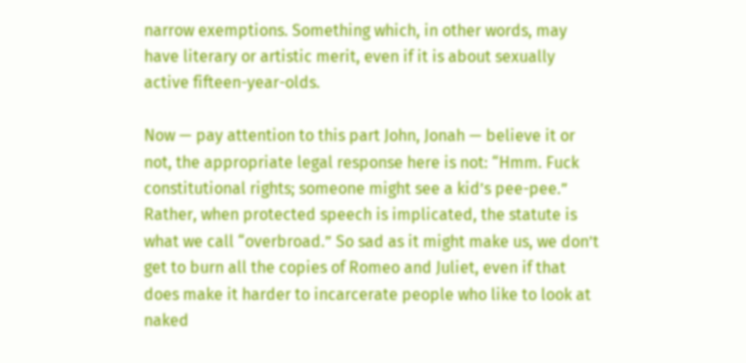narrow exemptions. Something which, in other words, may have literary or artistic merit, even if it is about sexually active fifteen-year-olds.

Now — pay attention to this part John, Jonah — believe it or not, the appropriate legal response here is not: “Hmm. Fuck constitutional rights; someone might see a kid’s pee-pee.” Rather, when protected speech is implicated, the statute is what we call “overbroad.” So sad as it might make us, we don’t get to burn all the copies of Romeo and Juliet, even if that does make it harder to incarcerate people who like to look at naked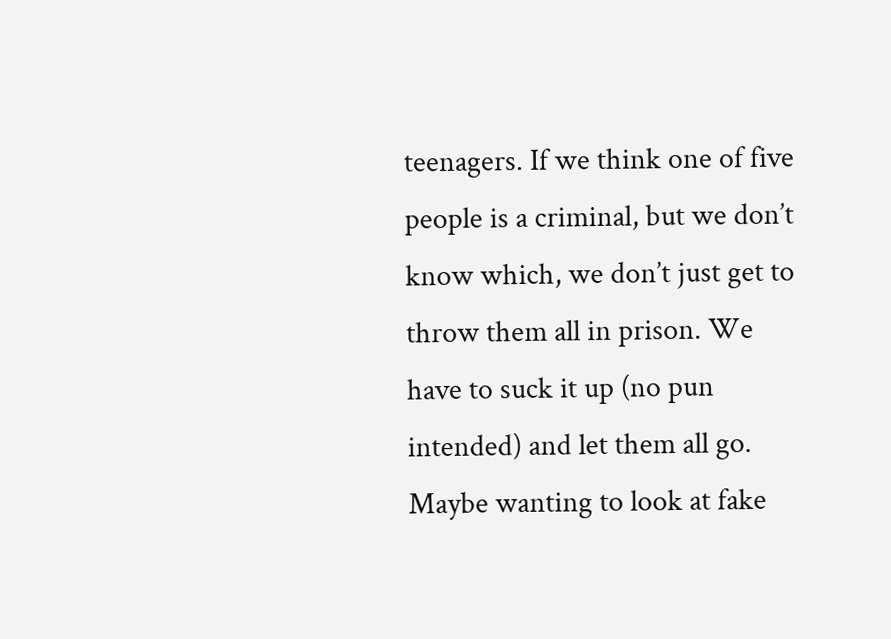teenagers. If we think one of five people is a criminal, but we don’t know which, we don’t just get to throw them all in prison. We have to suck it up (no pun intended) and let them all go. Maybe wanting to look at fake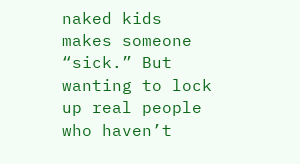naked kids makes someone “sick.” But wanting to lock up real people who haven’t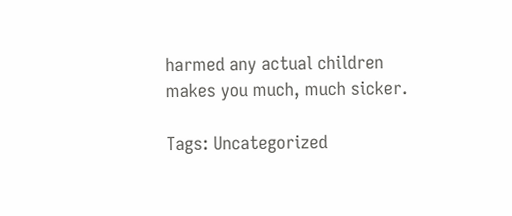harmed any actual children makes you much, much sicker.

Tags: Uncategorized